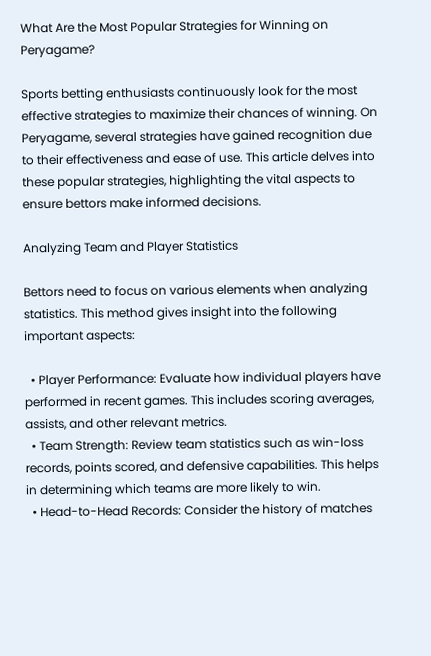What Are the Most Popular Strategies for Winning on Peryagame?

Sports betting enthusiasts continuously look for the most effective strategies to maximize their chances of winning. On Peryagame, several strategies have gained recognition due to their effectiveness and ease of use. This article delves into these popular strategies, highlighting the vital aspects to ensure bettors make informed decisions.

Analyzing Team and Player Statistics

Bettors need to focus on various elements when analyzing statistics. This method gives insight into the following important aspects:

  • Player Performance: Evaluate how individual players have performed in recent games. This includes scoring averages, assists, and other relevant metrics.
  • Team Strength: Review team statistics such as win-loss records, points scored, and defensive capabilities. This helps in determining which teams are more likely to win.
  • Head-to-Head Records: Consider the history of matches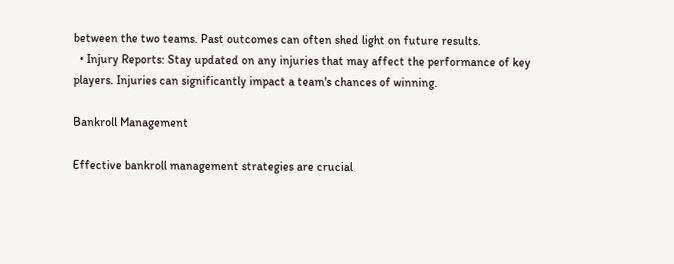between the two teams. Past outcomes can often shed light on future results.
  • Injury Reports: Stay updated on any injuries that may affect the performance of key players. Injuries can significantly impact a team's chances of winning.

Bankroll Management

Effective bankroll management strategies are crucial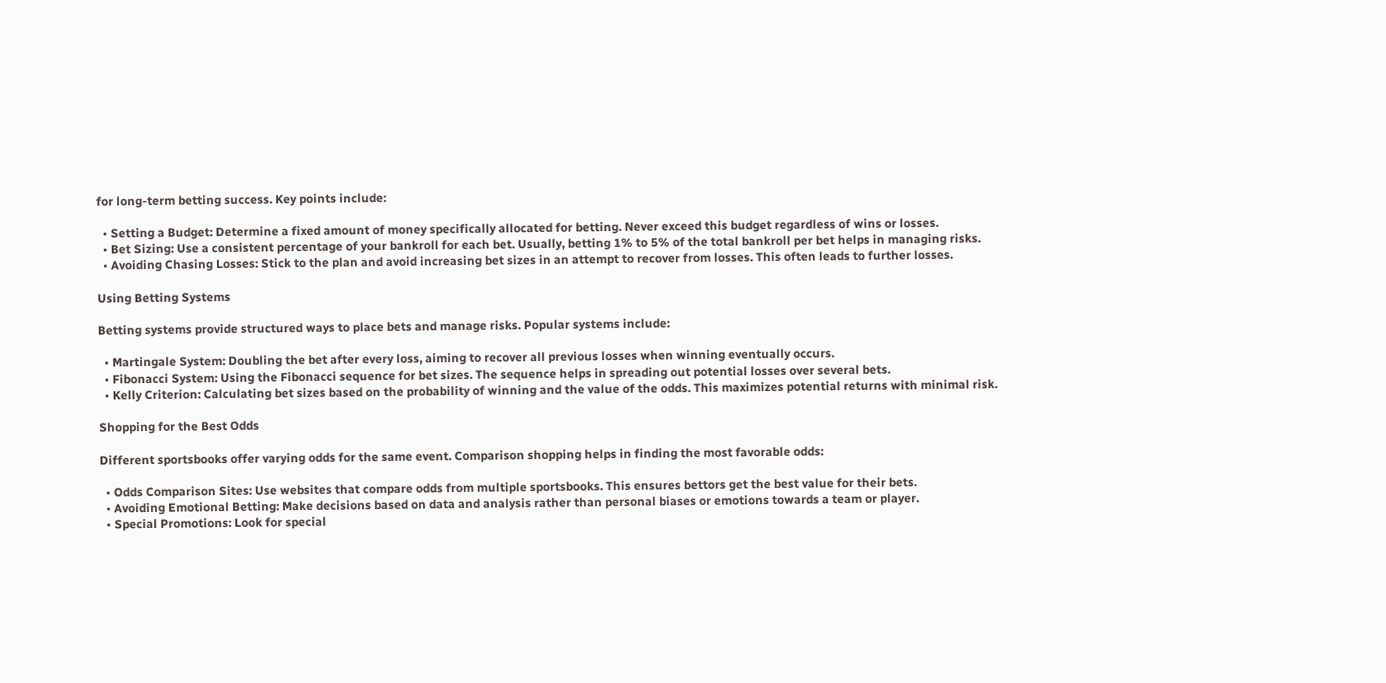for long-term betting success. Key points include:

  • Setting a Budget: Determine a fixed amount of money specifically allocated for betting. Never exceed this budget regardless of wins or losses.
  • Bet Sizing: Use a consistent percentage of your bankroll for each bet. Usually, betting 1% to 5% of the total bankroll per bet helps in managing risks.
  • Avoiding Chasing Losses: Stick to the plan and avoid increasing bet sizes in an attempt to recover from losses. This often leads to further losses.

Using Betting Systems

Betting systems provide structured ways to place bets and manage risks. Popular systems include:

  • Martingale System: Doubling the bet after every loss, aiming to recover all previous losses when winning eventually occurs.
  • Fibonacci System: Using the Fibonacci sequence for bet sizes. The sequence helps in spreading out potential losses over several bets.
  • Kelly Criterion: Calculating bet sizes based on the probability of winning and the value of the odds. This maximizes potential returns with minimal risk.

Shopping for the Best Odds

Different sportsbooks offer varying odds for the same event. Comparison shopping helps in finding the most favorable odds:

  • Odds Comparison Sites: Use websites that compare odds from multiple sportsbooks. This ensures bettors get the best value for their bets.
  • Avoiding Emotional Betting: Make decisions based on data and analysis rather than personal biases or emotions towards a team or player.
  • Special Promotions: Look for special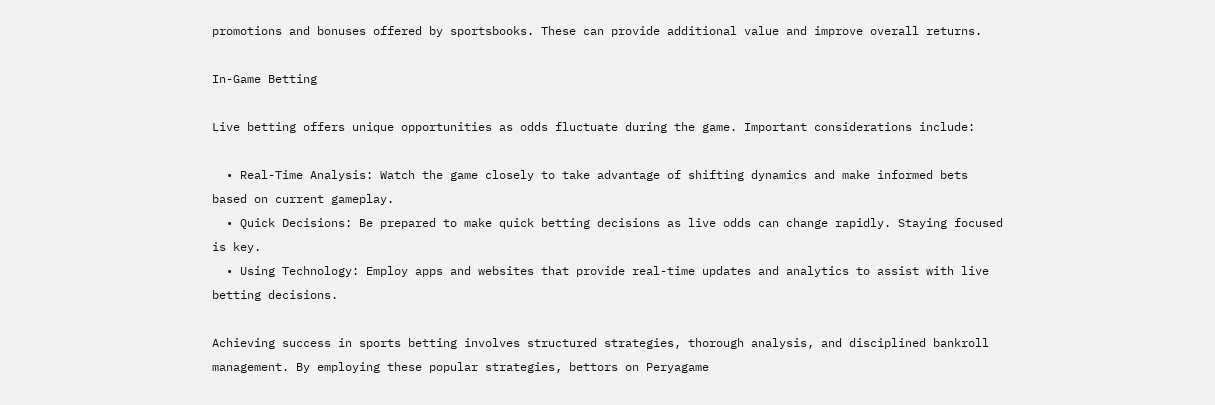promotions and bonuses offered by sportsbooks. These can provide additional value and improve overall returns.

In-Game Betting

Live betting offers unique opportunities as odds fluctuate during the game. Important considerations include:

  • Real-Time Analysis: Watch the game closely to take advantage of shifting dynamics and make informed bets based on current gameplay.
  • Quick Decisions: Be prepared to make quick betting decisions as live odds can change rapidly. Staying focused is key.
  • Using Technology: Employ apps and websites that provide real-time updates and analytics to assist with live betting decisions.

Achieving success in sports betting involves structured strategies, thorough analysis, and disciplined bankroll management. By employing these popular strategies, bettors on Peryagame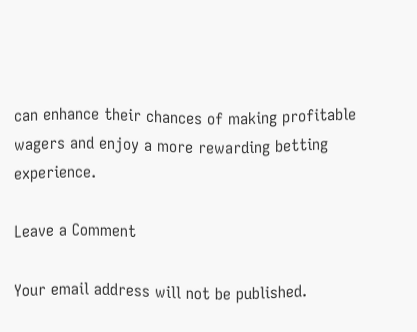can enhance their chances of making profitable wagers and enjoy a more rewarding betting experience.

Leave a Comment

Your email address will not be published.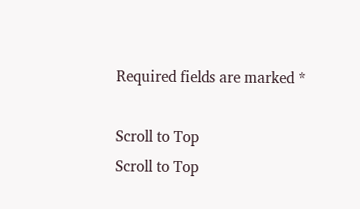Required fields are marked *

Scroll to Top
Scroll to Top